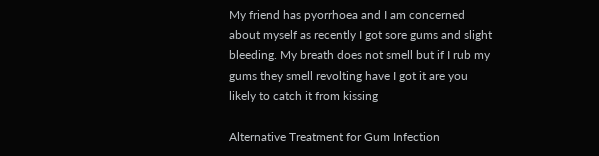My friend has pyorrhoea and I am concerned about myself as recently I got sore gums and slight bleeding. My breath does not smell but if I rub my gums they smell revolting have I got it are you likely to catch it from kissing

Alternative Treatment for Gum Infection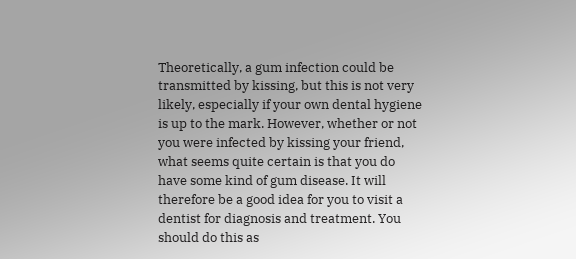Theoretically, a gum infection could be transmitted by kissing, but this is not very likely, especially if your own dental hygiene is up to the mark. However, whether or not you were infected by kissing your friend, what seems quite certain is that you do have some kind of gum disease. It will therefore be a good idea for you to visit a dentist for diagnosis and treatment. You should do this as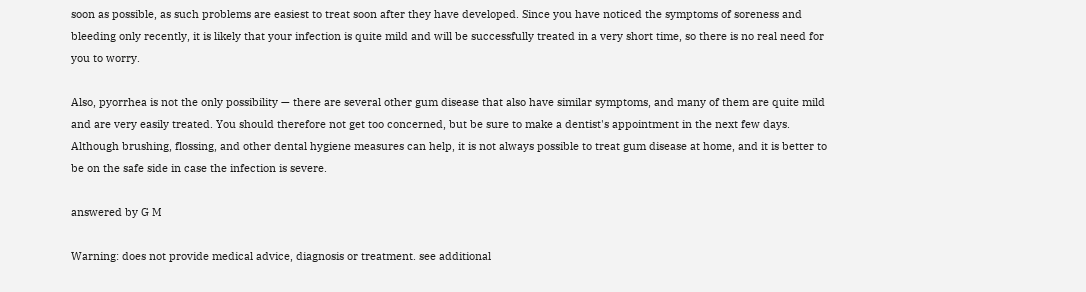soon as possible, as such problems are easiest to treat soon after they have developed. Since you have noticed the symptoms of soreness and bleeding only recently, it is likely that your infection is quite mild and will be successfully treated in a very short time, so there is no real need for you to worry.

Also, pyorrhea is not the only possibility — there are several other gum disease that also have similar symptoms, and many of them are quite mild and are very easily treated. You should therefore not get too concerned, but be sure to make a dentist's appointment in the next few days. Although brushing, flossing, and other dental hygiene measures can help, it is not always possible to treat gum disease at home, and it is better to be on the safe side in case the infection is severe.

answered by G M

Warning: does not provide medical advice, diagnosis or treatment. see additional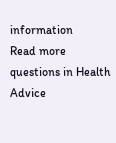information
Read more questions in Health Advice